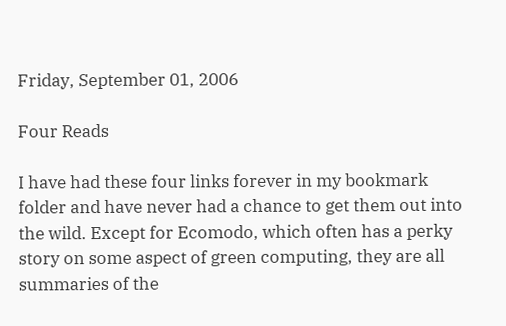Friday, September 01, 2006

Four Reads

I have had these four links forever in my bookmark folder and have never had a chance to get them out into the wild. Except for Ecomodo, which often has a perky story on some aspect of green computing, they are all summaries of the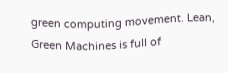green computing movement. Lean, Green Machines is full of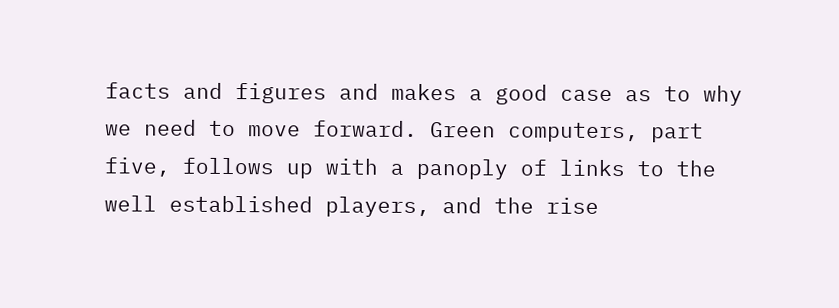facts and figures and makes a good case as to why we need to move forward. Green computers, part five, follows up with a panoply of links to the well established players, and the rise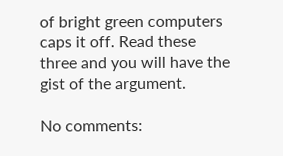of bright green computers caps it off. Read these three and you will have the gist of the argument.

No comments: